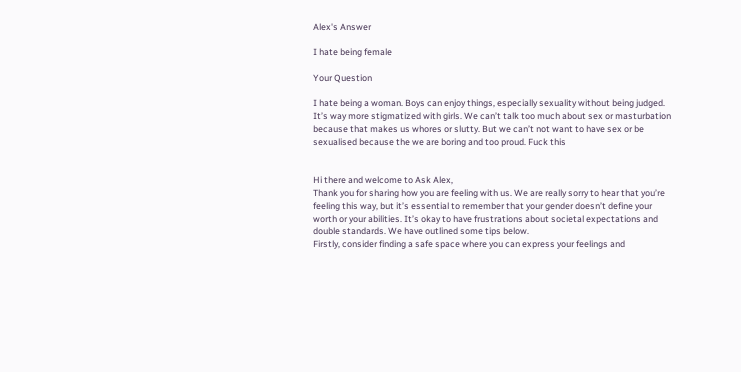Alex's Answer

I hate being female

Your Question

I hate being a woman. Boys can enjoy things, especially sexuality without being judged. It’s way more stigmatized with girls. We can’t talk too much about sex or masturbation because that makes us whores or slutty. But we can’t not want to have sex or be sexualised because the we are boring and too proud. Fuck this


Hi there and welcome to Ask Alex,
Thank you for sharing how you are feeling with us. We are really sorry to hear that you’re feeling this way, but it’s essential to remember that your gender doesn’t define your worth or your abilities. It’s okay to have frustrations about societal expectations and double standards. We have outlined some tips below.
Firstly, consider finding a safe space where you can express your feelings and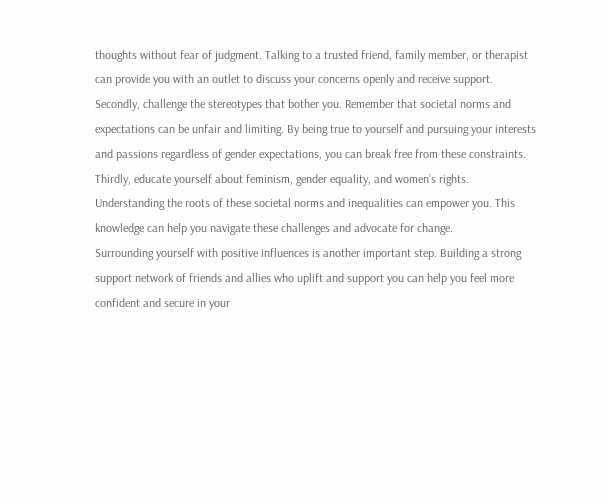thoughts without fear of judgment. Talking to a trusted friend, family member, or therapist can provide you with an outlet to discuss your concerns openly and receive support.
Secondly, challenge the stereotypes that bother you. Remember that societal norms and expectations can be unfair and limiting. By being true to yourself and pursuing your interests and passions regardless of gender expectations, you can break free from these constraints.
Thirdly, educate yourself about feminism, gender equality, and women’s rights. Understanding the roots of these societal norms and inequalities can empower you. This knowledge can help you navigate these challenges and advocate for change.
Surrounding yourself with positive influences is another important step. Building a strong support network of friends and allies who uplift and support you can help you feel more confident and secure in your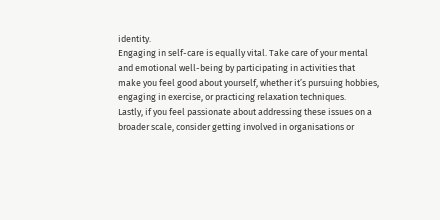identity.
Engaging in self-care is equally vital. Take care of your mental and emotional well-being by participating in activities that make you feel good about yourself, whether it’s pursuing hobbies, engaging in exercise, or practicing relaxation techniques.
Lastly, if you feel passionate about addressing these issues on a broader scale, consider getting involved in organisations or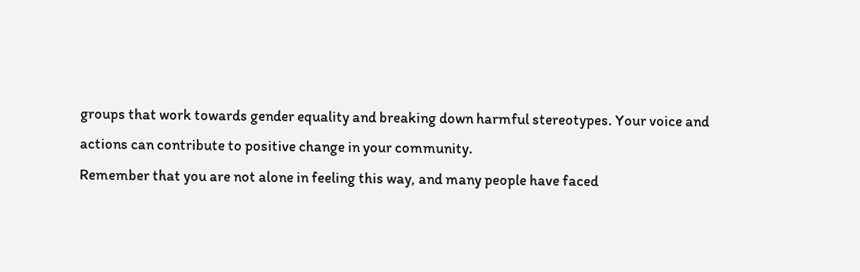groups that work towards gender equality and breaking down harmful stereotypes. Your voice and actions can contribute to positive change in your community.
Remember that you are not alone in feeling this way, and many people have faced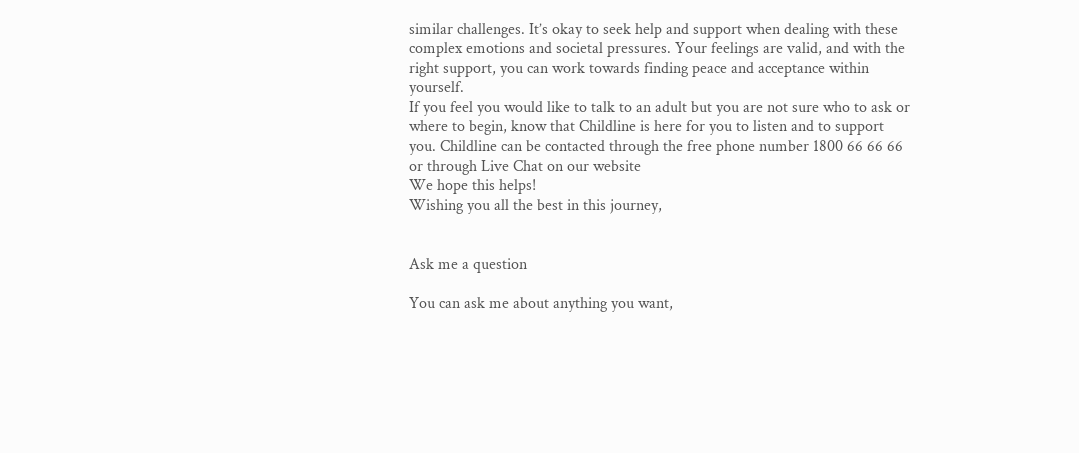similar challenges. It’s okay to seek help and support when dealing with these complex emotions and societal pressures. Your feelings are valid, and with the right support, you can work towards finding peace and acceptance within yourself.
If you feel you would like to talk to an adult but you are not sure who to ask or where to begin, know that Childline is here for you to listen and to support you. Childline can be contacted through the free phone number 1800 66 66 66 or through Live Chat on our website
We hope this helps!
Wishing you all the best in this journey,


Ask me a question

You can ask me about anything you want,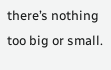there’s nothing too big or small.